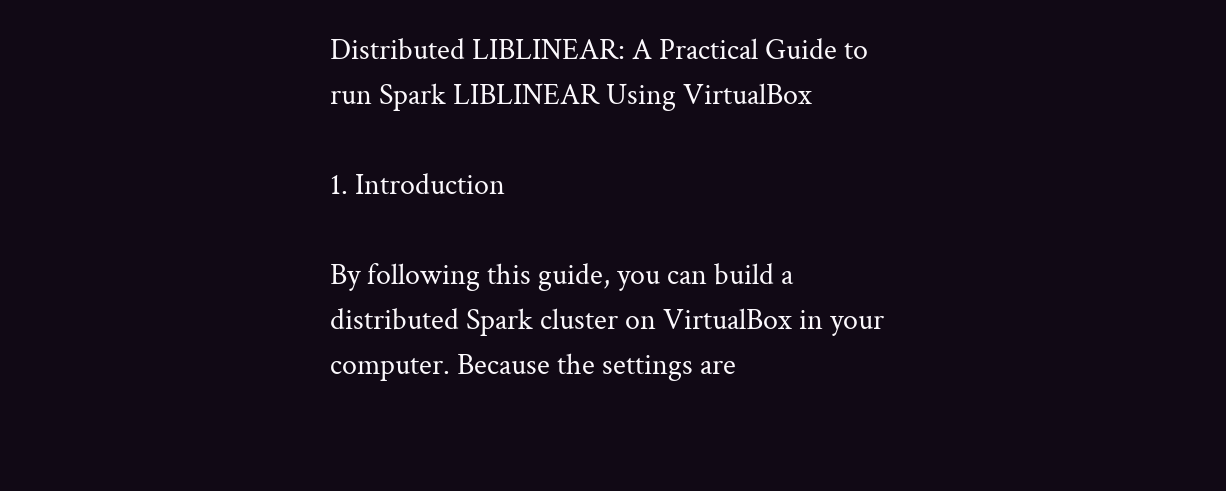Distributed LIBLINEAR: A Practical Guide to run Spark LIBLINEAR Using VirtualBox

1. Introduction

By following this guide, you can build a distributed Spark cluster on VirtualBox in your computer. Because the settings are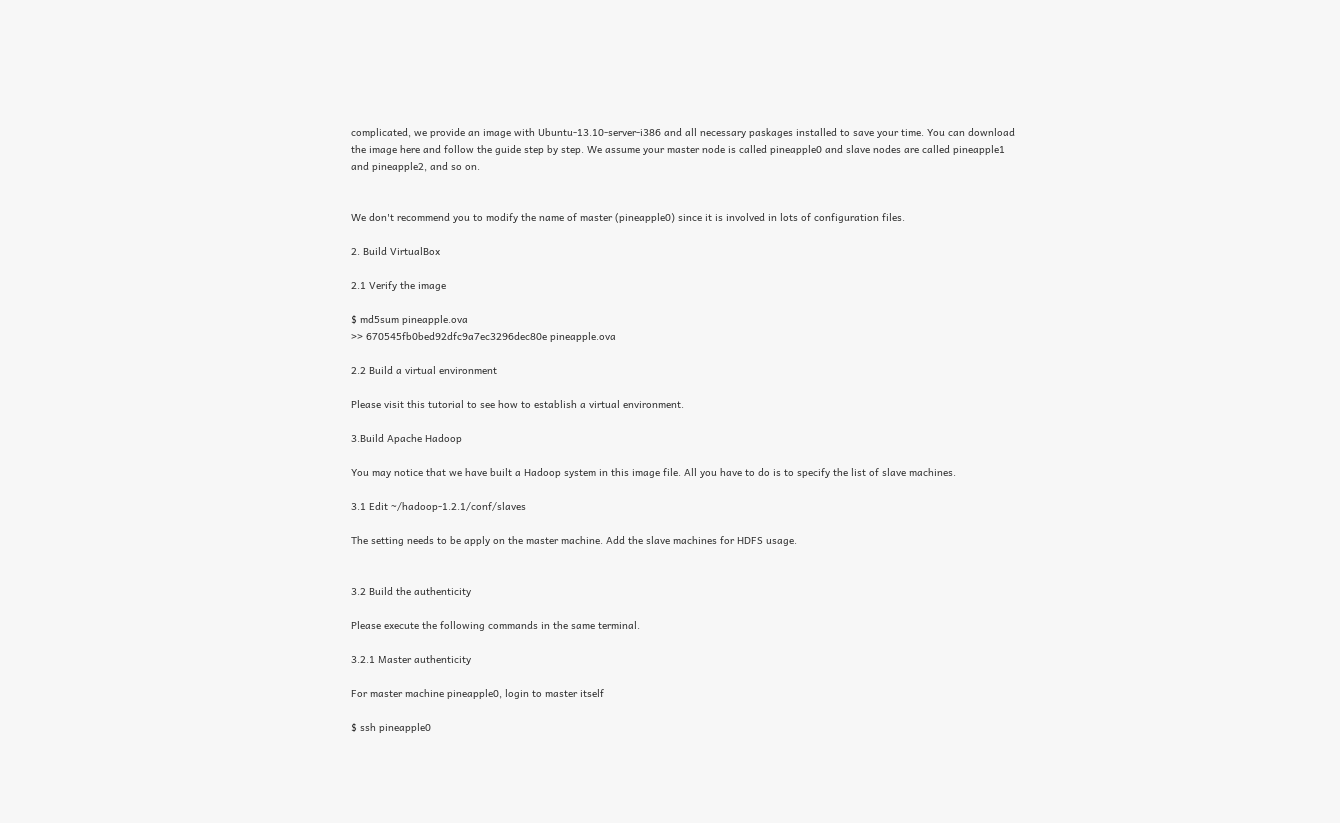complicated, we provide an image with Ubuntu-13.10-server-i386 and all necessary paskages installed to save your time. You can download the image here and follow the guide step by step. We assume your master node is called pineapple0 and slave nodes are called pineapple1 and pineapple2, and so on.


We don't recommend you to modify the name of master (pineapple0) since it is involved in lots of configuration files.

2. Build VirtualBox

2.1 Verify the image

$ md5sum pineapple.ova
>> 670545fb0bed92dfc9a7ec3296dec80e pineapple.ova

2.2 Build a virtual environment

Please visit this tutorial to see how to establish a virtual environment.

3.Build Apache Hadoop

You may notice that we have built a Hadoop system in this image file. All you have to do is to specify the list of slave machines.

3.1 Edit ~/hadoop-1.2.1/conf/slaves

The setting needs to be apply on the master machine. Add the slave machines for HDFS usage.


3.2 Build the authenticity

Please execute the following commands in the same terminal.

3.2.1 Master authenticity

For master machine pineapple0, login to master itself

$ ssh pineapple0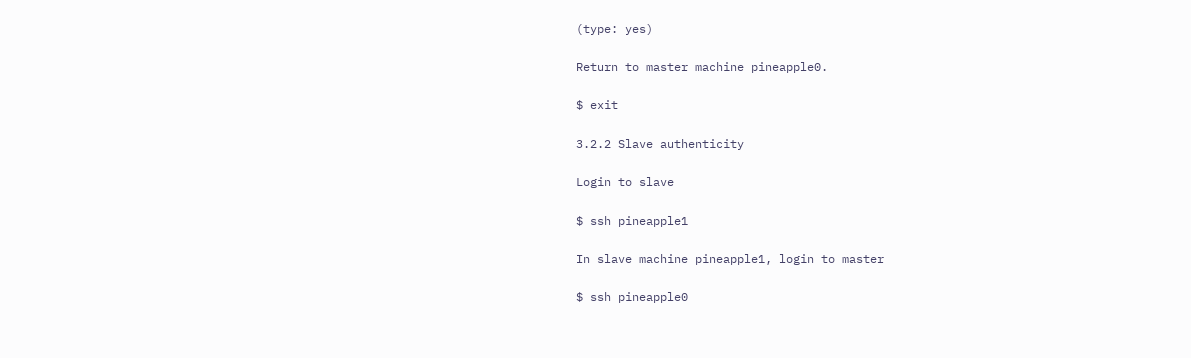(type: yes)

Return to master machine pineapple0.

$ exit

3.2.2 Slave authenticity

Login to slave

$ ssh pineapple1

In slave machine pineapple1, login to master

$ ssh pineapple0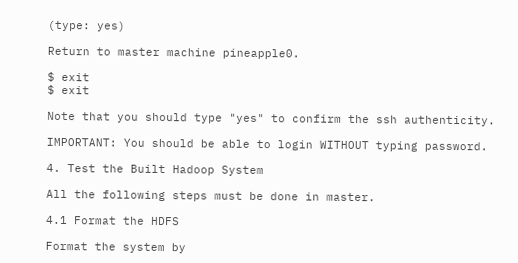(type: yes)

Return to master machine pineapple0.

$ exit
$ exit

Note that you should type "yes" to confirm the ssh authenticity.

IMPORTANT: You should be able to login WITHOUT typing password.

4. Test the Built Hadoop System

All the following steps must be done in master.

4.1 Format the HDFS

Format the system by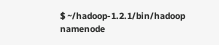$ ~/hadoop-1.2.1/bin/hadoop namenode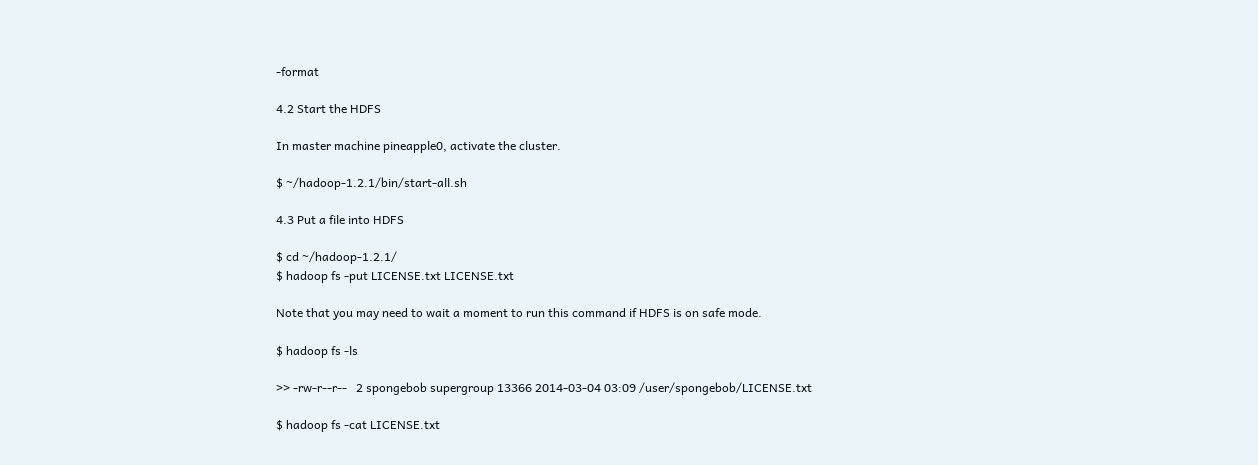-format

4.2 Start the HDFS

In master machine pineapple0, activate the cluster.

$ ~/hadoop-1.2.1/bin/start-all.sh

4.3 Put a file into HDFS

$ cd ~/hadoop-1.2.1/
$ hadoop fs -put LICENSE.txt LICENSE.txt

Note that you may need to wait a moment to run this command if HDFS is on safe mode.

$ hadoop fs -ls

>> -rw-r--r--   2 spongebob supergroup 13366 2014-03-04 03:09 /user/spongebob/LICENSE.txt

$ hadoop fs -cat LICENSE.txt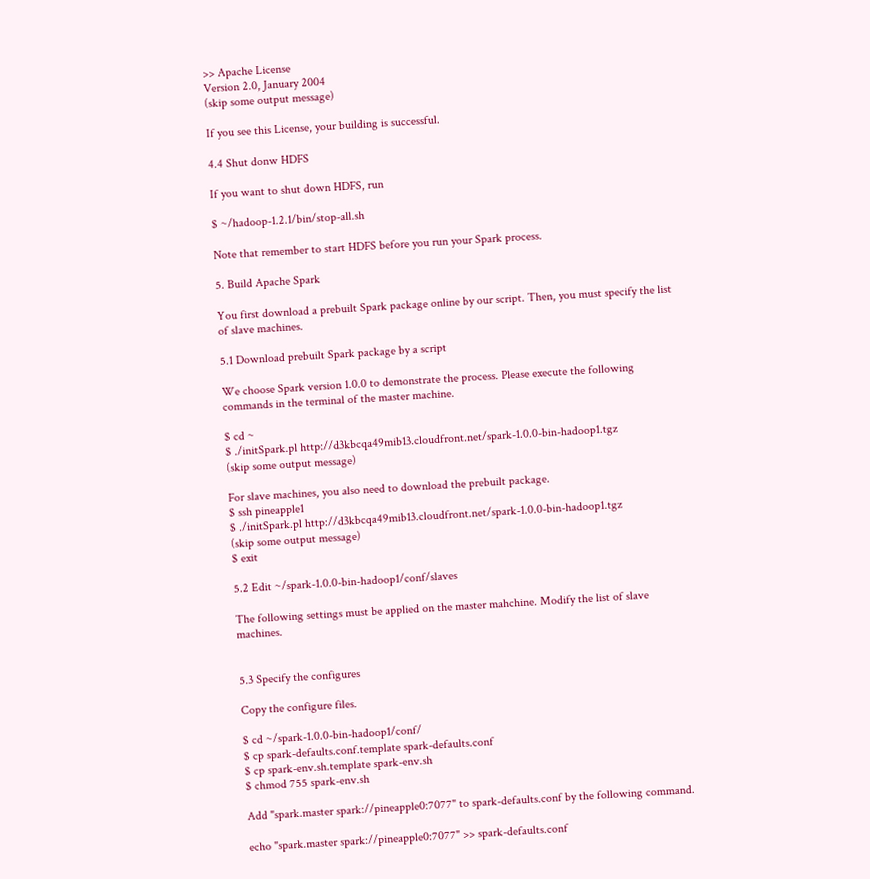>> Apache License
Version 2.0, January 2004
(skip some output message)

If you see this License, your building is successful.

4.4 Shut donw HDFS

If you want to shut down HDFS, run

$ ~/hadoop-1.2.1/bin/stop-all.sh

Note that remember to start HDFS before you run your Spark process.

5. Build Apache Spark

You first download a prebuilt Spark package online by our script. Then, you must specify the list of slave machines.

5.1 Download prebuilt Spark package by a script

We choose Spark version 1.0.0 to demonstrate the process. Please execute the following commands in the terminal of the master machine.

$ cd ~
$ ./initSpark.pl http://d3kbcqa49mib13.cloudfront.net/spark-1.0.0-bin-hadoop1.tgz
(skip some output message)

For slave machines, you also need to download the prebuilt package.
$ ssh pineapple1
$ ./initSpark.pl http://d3kbcqa49mib13.cloudfront.net/spark-1.0.0-bin-hadoop1.tgz
(skip some output message)
$ exit

5.2 Edit ~/spark-1.0.0-bin-hadoop1/conf/slaves

The following settings must be applied on the master mahchine. Modify the list of slave machines.


5.3 Specify the configures

Copy the configure files.

$ cd ~/spark-1.0.0-bin-hadoop1/conf/
$ cp spark-defaults.conf.template spark-defaults.conf
$ cp spark-env.sh.template spark-env.sh
$ chmod 755 spark-env.sh

Add "spark.master spark://pineapple0:7077" to spark-defaults.conf by the following command.

echo "spark.master spark://pineapple0:7077" >> spark-defaults.conf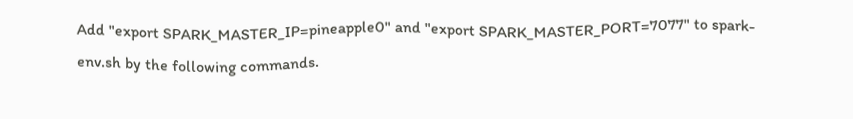Add "export SPARK_MASTER_IP=pineapple0" and "export SPARK_MASTER_PORT=7077" to spark-env.sh by the following commands.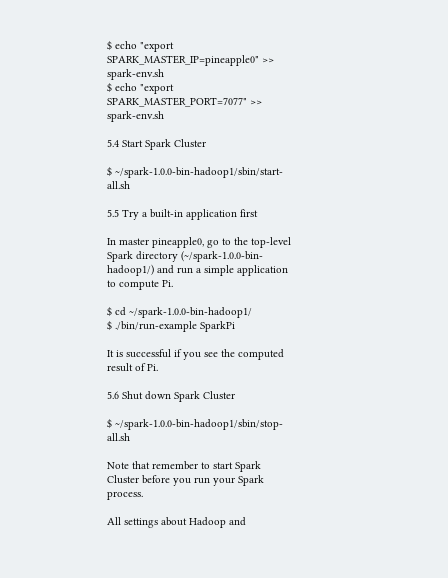$ echo "export SPARK_MASTER_IP=pineapple0" >> spark-env.sh
$ echo "export SPARK_MASTER_PORT=7077" >> spark-env.sh

5.4 Start Spark Cluster

$ ~/spark-1.0.0-bin-hadoop1/sbin/start-all.sh

5.5 Try a built-in application first

In master pineapple0, go to the top-level Spark directory (~/spark-1.0.0-bin-hadoop1/) and run a simple application to compute Pi.

$ cd ~/spark-1.0.0-bin-hadoop1/
$ ./bin/run-example SparkPi

It is successful if you see the computed result of Pi.

5.6 Shut down Spark Cluster

$ ~/spark-1.0.0-bin-hadoop1/sbin/stop-all.sh

Note that remember to start Spark Cluster before you run your Spark process.

All settings about Hadoop and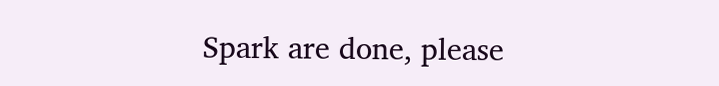Spark are done, please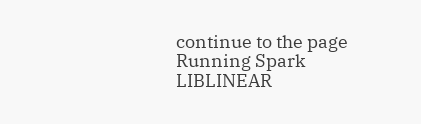continue to the page Running Spark LIBLINEAR